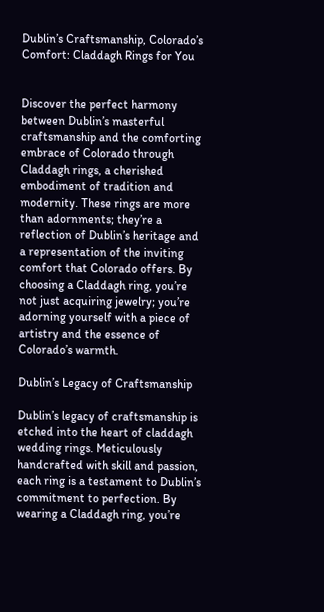Dublin’s Craftsmanship, Colorado’s Comfort: Claddagh Rings for You


Discover the perfect harmony between Dublin’s masterful craftsmanship and the comforting embrace of Colorado through Claddagh rings, a cherished embodiment of tradition and modernity. These rings are more than adornments; they’re a reflection of Dublin’s heritage and a representation of the inviting comfort that Colorado offers. By choosing a Claddagh ring, you’re not just acquiring jewelry; you’re adorning yourself with a piece of artistry and the essence of Colorado’s warmth.

Dublin’s Legacy of Craftsmanship

Dublin’s legacy of craftsmanship is etched into the heart of claddagh wedding rings. Meticulously handcrafted with skill and passion, each ring is a testament to Dublin’s commitment to perfection. By wearing a Claddagh ring, you’re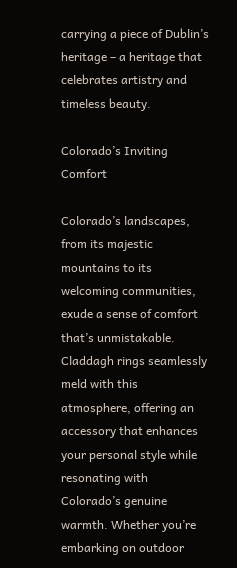carrying a piece of Dublin’s heritage – a heritage that celebrates artistry and timeless beauty.

Colorado’s Inviting Comfort

Colorado’s landscapes, from its majestic mountains to its welcoming communities, exude a sense of comfort that’s unmistakable. Claddagh rings seamlessly meld with this atmosphere, offering an accessory that enhances your personal style while resonating with Colorado’s genuine warmth. Whether you’re embarking on outdoor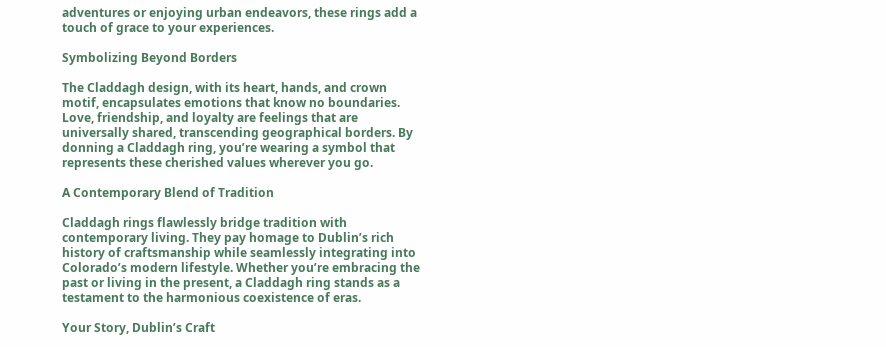adventures or enjoying urban endeavors, these rings add a touch of grace to your experiences.

Symbolizing Beyond Borders

The Claddagh design, with its heart, hands, and crown motif, encapsulates emotions that know no boundaries. Love, friendship, and loyalty are feelings that are universally shared, transcending geographical borders. By donning a Claddagh ring, you’re wearing a symbol that represents these cherished values wherever you go.

A Contemporary Blend of Tradition

Claddagh rings flawlessly bridge tradition with contemporary living. They pay homage to Dublin’s rich history of craftsmanship while seamlessly integrating into Colorado’s modern lifestyle. Whether you’re embracing the past or living in the present, a Claddagh ring stands as a testament to the harmonious coexistence of eras.

Your Story, Dublin’s Craft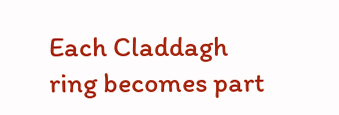Each Claddagh ring becomes part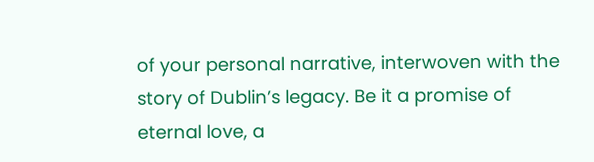of your personal narrative, interwoven with the story of Dublin’s legacy. Be it a promise of eternal love, a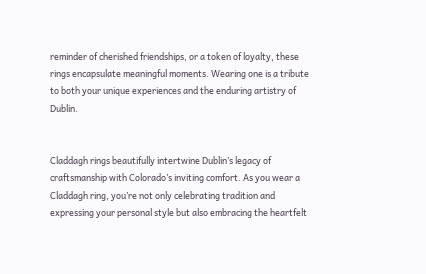reminder of cherished friendships, or a token of loyalty, these rings encapsulate meaningful moments. Wearing one is a tribute to both your unique experiences and the enduring artistry of Dublin.


Claddagh rings beautifully intertwine Dublin’s legacy of craftsmanship with Colorado’s inviting comfort. As you wear a Claddagh ring, you’re not only celebrating tradition and expressing your personal style but also embracing the heartfelt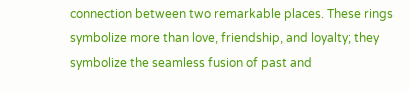connection between two remarkable places. These rings symbolize more than love, friendship, and loyalty; they symbolize the seamless fusion of past and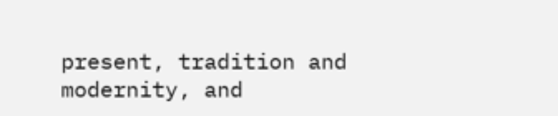present, tradition and modernity, and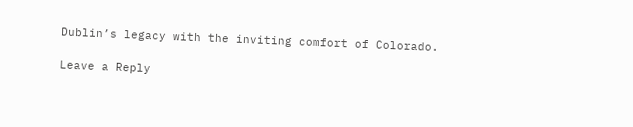Dublin’s legacy with the inviting comfort of Colorado.

Leave a Reply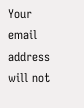Your email address will not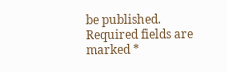be published. Required fields are marked *